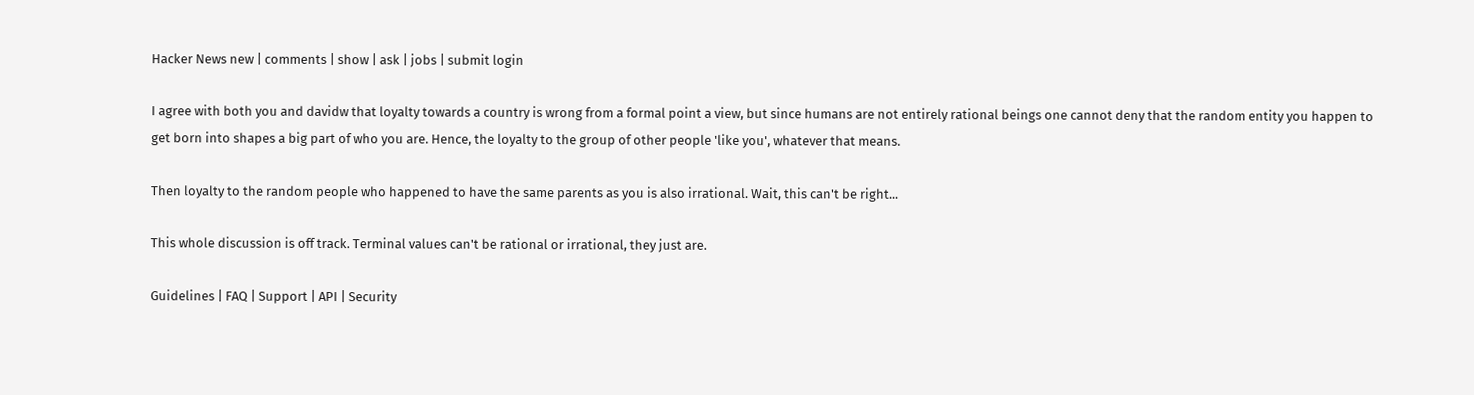Hacker News new | comments | show | ask | jobs | submit login

I agree with both you and davidw that loyalty towards a country is wrong from a formal point a view, but since humans are not entirely rational beings one cannot deny that the random entity you happen to get born into shapes a big part of who you are. Hence, the loyalty to the group of other people 'like you', whatever that means.

Then loyalty to the random people who happened to have the same parents as you is also irrational. Wait, this can't be right...

This whole discussion is off track. Terminal values can't be rational or irrational, they just are.

Guidelines | FAQ | Support | API | Security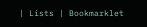| Lists | Bookmarklet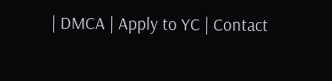| DMCA | Apply to YC | Contact